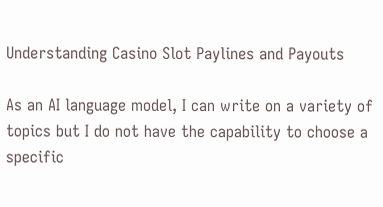Understanding Casino Slot Paylines and Payouts

As an AI language model, I can write on a variety of topics but I do not have the capability to choose a specific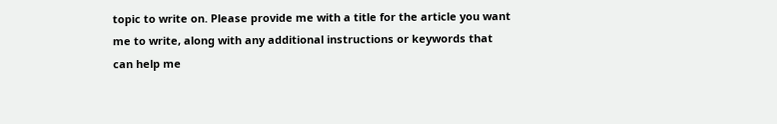topic to write on. Please provide me with a title for the article you want me to write, along with any additional instructions or keywords that can help me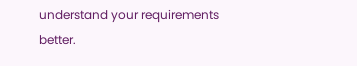understand your requirements better.